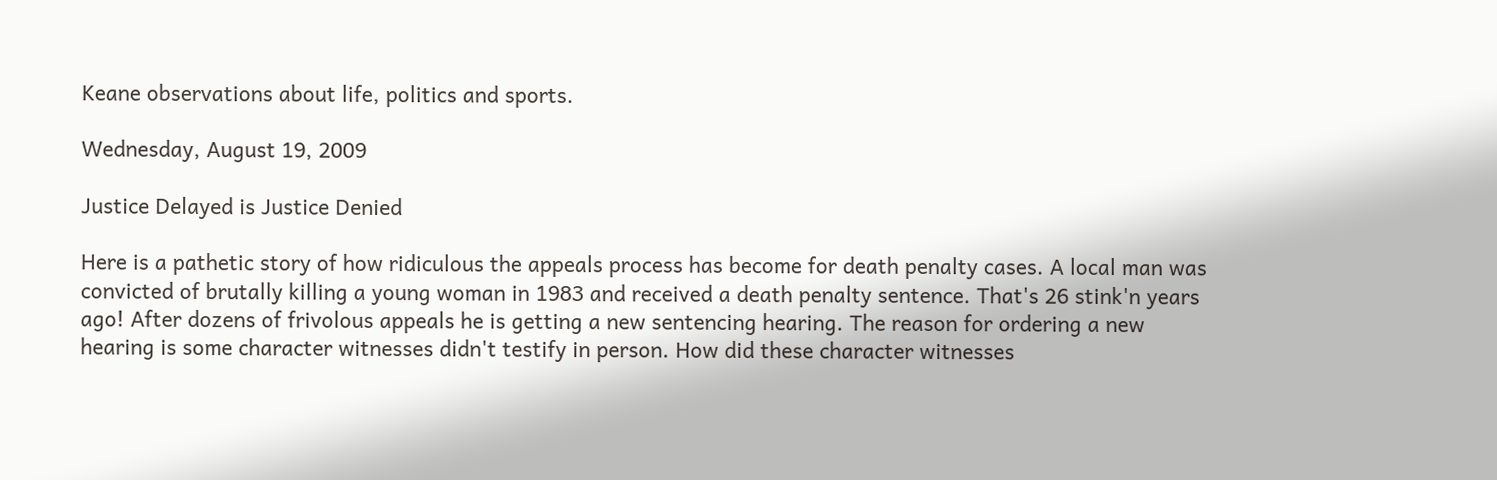Keane observations about life, politics and sports.

Wednesday, August 19, 2009

Justice Delayed is Justice Denied

Here is a pathetic story of how ridiculous the appeals process has become for death penalty cases. A local man was convicted of brutally killing a young woman in 1983 and received a death penalty sentence. That's 26 stink'n years ago! After dozens of frivolous appeals he is getting a new sentencing hearing. The reason for ordering a new hearing is some character witnesses didn't testify in person. How did these character witnesses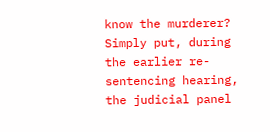know the murderer?
Simply put, during the earlier re-sentencing hearing, the judicial panel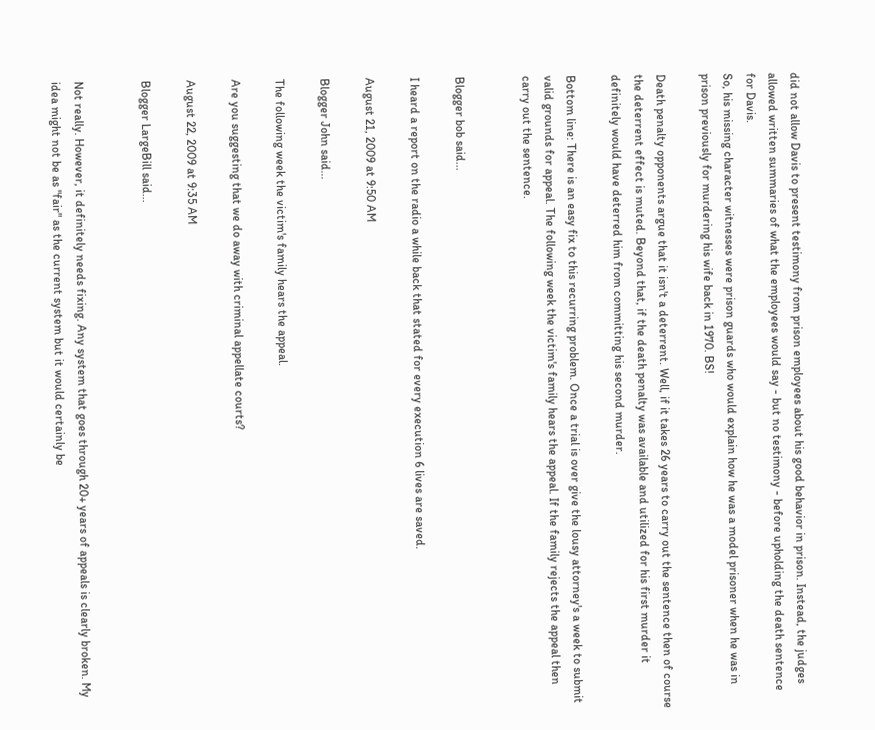did not allow Davis to present testimony from prison employees about his good behavior in prison. Instead, the judges allowed written summaries of what the employees would say - but no testimony - before upholding the death sentence for Davis.
So, his missing character witnesses were prison guards who would explain how he was a model prisoner when he was in prison previously for murdering his wife back in 1970. BS!

Death penalty opponents argue that it isn't a deterrent. Well, if it takes 26 years to carry out the sentence then of course the deterrent effect is muted. Beyond that, if the death penalty was available and utilized for his first murder it definitely would have deterred him from committing his second murder.

Bottom line: There is an easy fix to this recurring problem. Once a trial is over give the lousy attorney's a week to submit valid grounds for appeal. The following week the victim's family hears the appeal. If the family rejects the appeal then carry out the sentence.


Blogger bob said...

I heard a report on the radio a while back that stated for every execution 6 lives are saved.

August 21, 2009 at 9:50 AM

Blogger John said...

The following week the victim's family hears the appeal.

Are you suggesting that we do away with criminal appellate courts?

August 22, 2009 at 9:35 AM

Blogger LargeBill said...


Not really. However, it definitely needs fixing. Any system that goes through 20+ years of appeals is clearly broken. My idea might not be as "fair" as the current system but it would certainly be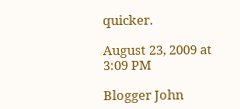quicker.

August 23, 2009 at 3:09 PM

Blogger John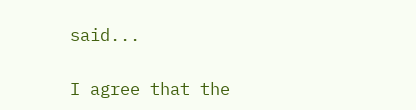said...

I agree that the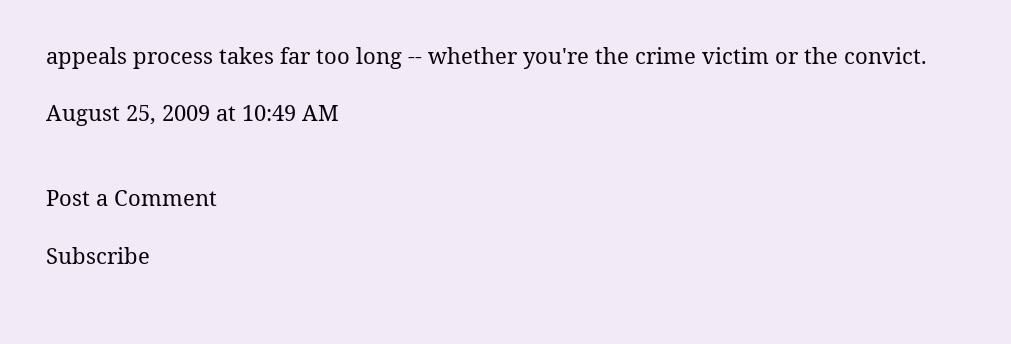appeals process takes far too long -- whether you're the crime victim or the convict.

August 25, 2009 at 10:49 AM


Post a Comment

Subscribe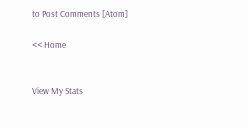to Post Comments [Atom]

<< Home


View My Stats